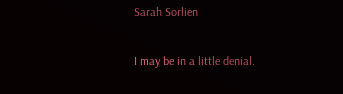Sarah Sorlien

I may be in a little denial.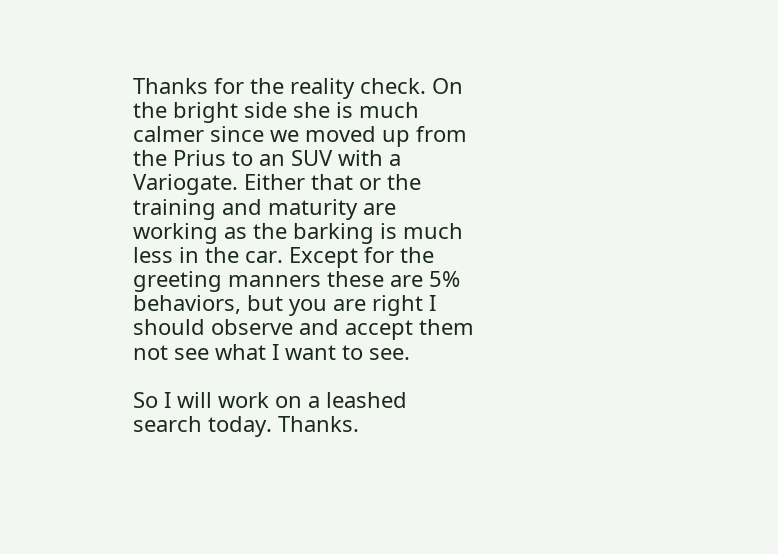Thanks for the reality check. On the bright side she is much calmer since we moved up from the Prius to an SUV with a Variogate. Either that or the training and maturity are working as the barking is much less in the car. Except for the greeting manners these are 5% behaviors, but you are right I should observe and accept them not see what I want to see.

So I will work on a leashed search today. Thanks.